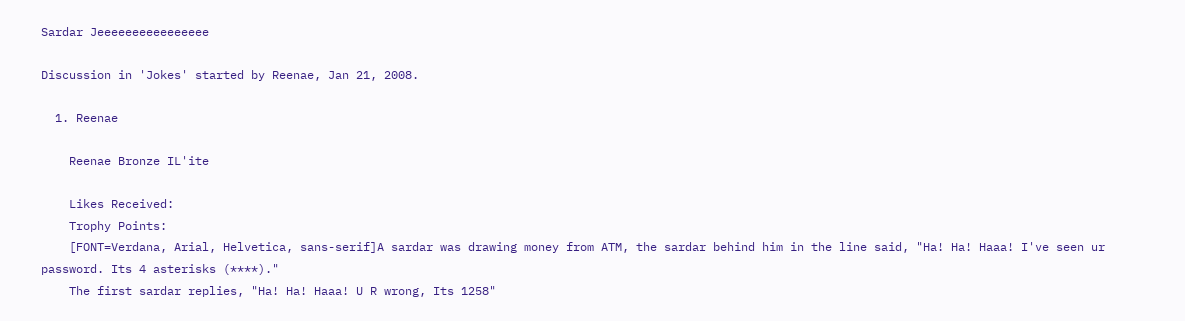Sardar Jeeeeeeeeeeeeeeee

Discussion in 'Jokes' started by Reenae, Jan 21, 2008.

  1. Reenae

    Reenae Bronze IL'ite

    Likes Received:
    Trophy Points:
    [FONT=Verdana, Arial, Helvetica, sans-serif]A sardar was drawing money from ATM, the sardar behind him in the line said, "Ha! Ha! Haaa! I've seen ur password. Its 4 asterisks (****)."
    The first sardar replies, "Ha! Ha! Haaa! U R wrong, Its 1258"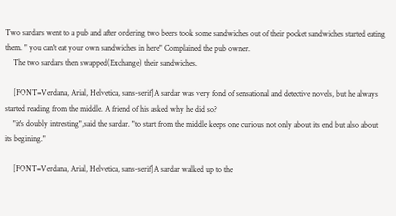Two sardars went to a pub and after ordering two beers took some sandwiches out of their pocket sandwiches started eating them. " you can't eat your own sandwiches in here" Complained the pub owner.
    The two sardars then swapped(Exchange) their sandwiches.

    [FONT=Verdana, Arial, Helvetica, sans-serif]A sardar was very fond of sensational and detective novels, but he always started reading from the middle. A friend of his asked why he did so?
    "it's doubly intresting",said the sardar. "to start from the middle keeps one curious not only about its end but also about its begining."

    [FONT=Verdana, Arial, Helvetica, sans-serif]A sardar walked up to the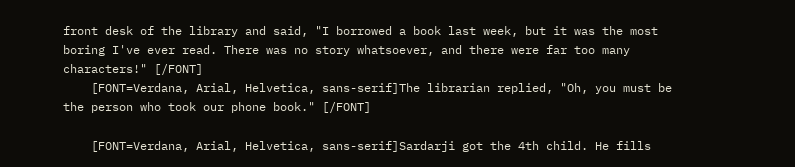front desk of the library and said, "I borrowed a book last week, but it was the most boring I've ever read. There was no story whatsoever, and there were far too many characters!" [/FONT]
    [FONT=Verdana, Arial, Helvetica, sans-serif]The librarian replied, "Oh, you must be the person who took our phone book." [/FONT]

    [FONT=Verdana, Arial, Helvetica, sans-serif]Sardarji got the 4th child. He fills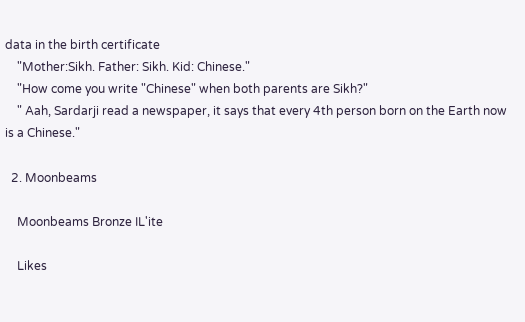data in the birth certificate
    "Mother:Sikh. Father: Sikh. Kid: Chinese."
    "How come you write "Chinese" when both parents are Sikh?"
    " Aah, Sardarji read a newspaper, it says that every 4th person born on the Earth now is a Chinese."

  2. Moonbeams

    Moonbeams Bronze IL'ite

    Likes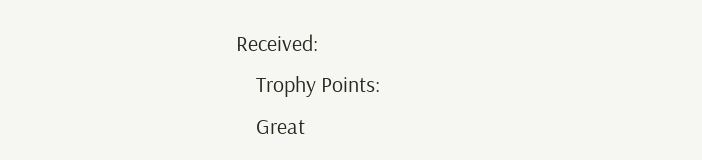Received:
    Trophy Points:
    Great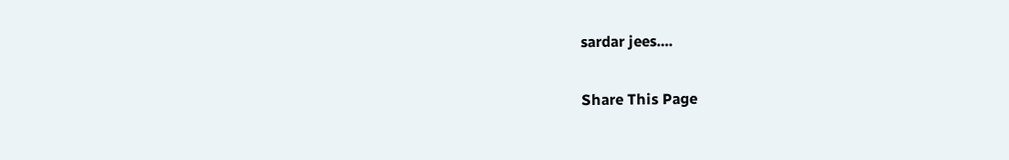sardar jees....

Share This Page